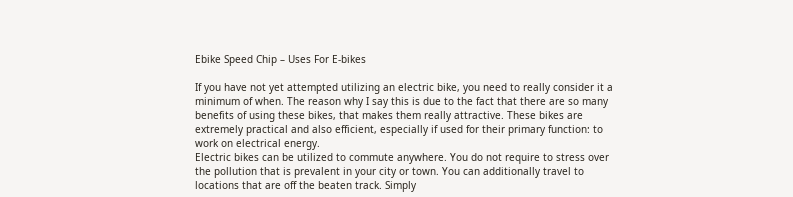Ebike Speed Chip – Uses For E-bikes

If you have not yet attempted utilizing an electric bike, you need to really consider it a minimum of when. The reason why I say this is due to the fact that there are so many benefits of using these bikes, that makes them really attractive. These bikes are extremely practical and also efficient, especially if used for their primary function: to work on electrical energy.
Electric bikes can be utilized to commute anywhere. You do not require to stress over the pollution that is prevalent in your city or town. You can additionally travel to locations that are off the beaten track. Simply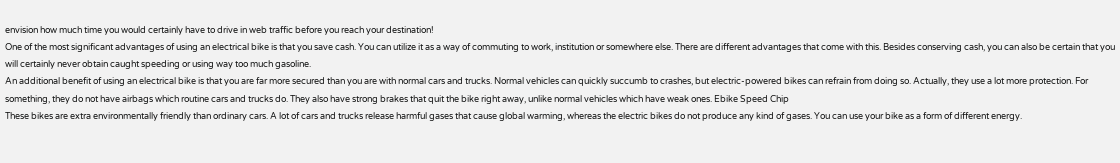envision how much time you would certainly have to drive in web traffic before you reach your destination!
One of the most significant advantages of using an electrical bike is that you save cash. You can utilize it as a way of commuting to work, institution or somewhere else. There are different advantages that come with this. Besides conserving cash, you can also be certain that you will certainly never obtain caught speeding or using way too much gasoline.
An additional benefit of using an electrical bike is that you are far more secured than you are with normal cars and trucks. Normal vehicles can quickly succumb to crashes, but electric-powered bikes can refrain from doing so. Actually, they use a lot more protection. For something, they do not have airbags which routine cars and trucks do. They also have strong brakes that quit the bike right away, unlike normal vehicles which have weak ones. Ebike Speed Chip
These bikes are extra environmentally friendly than ordinary cars. A lot of cars and trucks release harmful gases that cause global warming, whereas the electric bikes do not produce any kind of gases. You can use your bike as a form of different energy.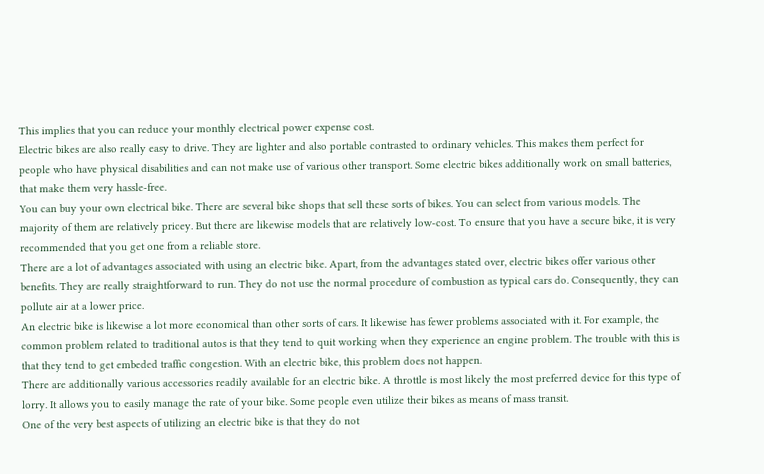This implies that you can reduce your monthly electrical power expense cost.
Electric bikes are also really easy to drive. They are lighter and also portable contrasted to ordinary vehicles. This makes them perfect for people who have physical disabilities and can not make use of various other transport. Some electric bikes additionally work on small batteries, that make them very hassle-free.
You can buy your own electrical bike. There are several bike shops that sell these sorts of bikes. You can select from various models. The majority of them are relatively pricey. But there are likewise models that are relatively low-cost. To ensure that you have a secure bike, it is very recommended that you get one from a reliable store.
There are a lot of advantages associated with using an electric bike. Apart, from the advantages stated over, electric bikes offer various other benefits. They are really straightforward to run. They do not use the normal procedure of combustion as typical cars do. Consequently, they can pollute air at a lower price.
An electric bike is likewise a lot more economical than other sorts of cars. It likewise has fewer problems associated with it. For example, the common problem related to traditional autos is that they tend to quit working when they experience an engine problem. The trouble with this is that they tend to get embeded traffic congestion. With an electric bike, this problem does not happen.
There are additionally various accessories readily available for an electric bike. A throttle is most likely the most preferred device for this type of lorry. It allows you to easily manage the rate of your bike. Some people even utilize their bikes as means of mass transit.
One of the very best aspects of utilizing an electric bike is that they do not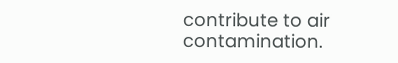contribute to air contamination.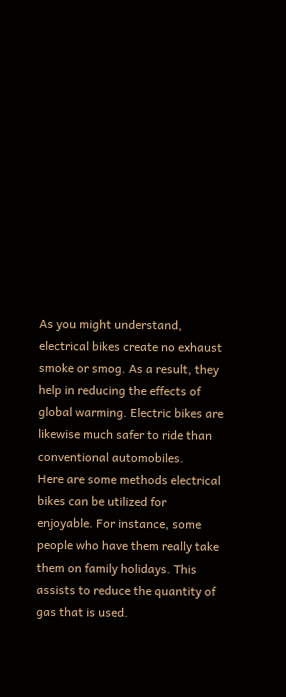As you might understand, electrical bikes create no exhaust smoke or smog. As a result, they help in reducing the effects of global warming. Electric bikes are likewise much safer to ride than conventional automobiles.
Here are some methods electrical bikes can be utilized for enjoyable. For instance, some people who have them really take them on family holidays. This assists to reduce the quantity of gas that is used.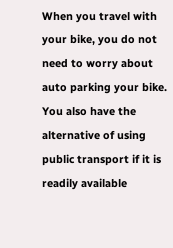When you travel with your bike, you do not need to worry about auto parking your bike. You also have the alternative of using public transport if it is readily available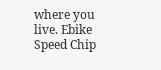where you live. Ebike Speed Chip